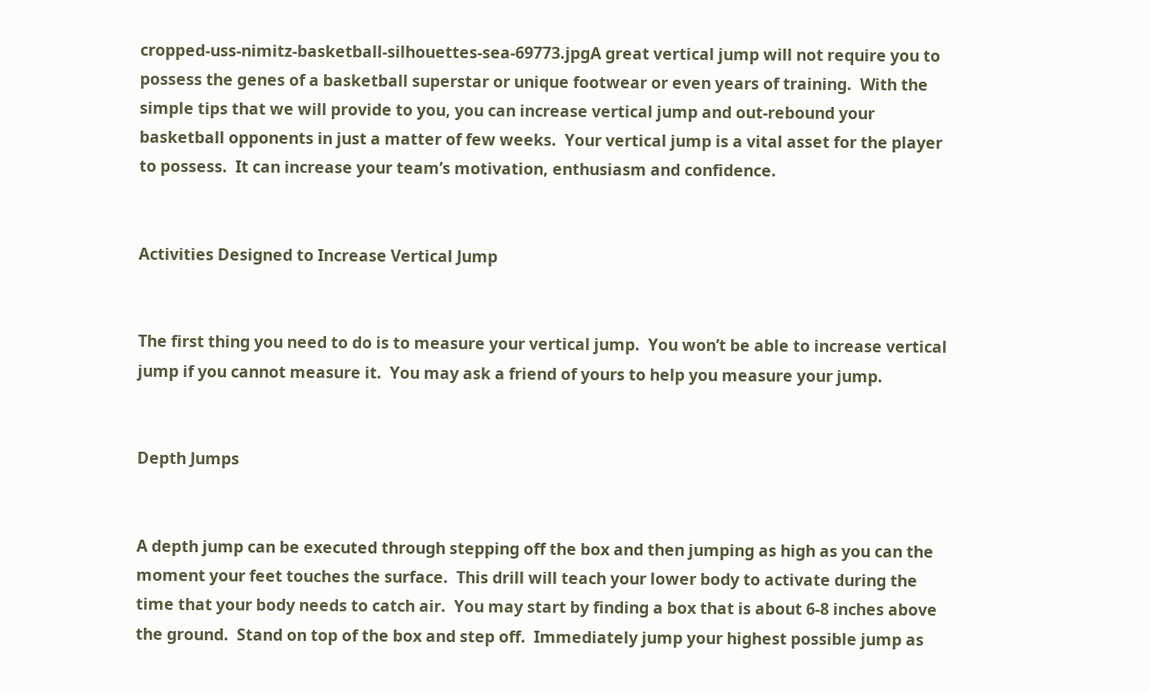cropped-uss-nimitz-basketball-silhouettes-sea-69773.jpgA great vertical jump will not require you to possess the genes of a basketball superstar or unique footwear or even years of training.  With the simple tips that we will provide to you, you can increase vertical jump and out-rebound your basketball opponents in just a matter of few weeks.  Your vertical jump is a vital asset for the player to possess.  It can increase your team’s motivation, enthusiasm and confidence.


Activities Designed to Increase Vertical Jump


The first thing you need to do is to measure your vertical jump.  You won’t be able to increase vertical jump if you cannot measure it.  You may ask a friend of yours to help you measure your jump.


Depth Jumps


A depth jump can be executed through stepping off the box and then jumping as high as you can the moment your feet touches the surface.  This drill will teach your lower body to activate during the time that your body needs to catch air.  You may start by finding a box that is about 6-8 inches above the ground.  Stand on top of the box and step off.  Immediately jump your highest possible jump as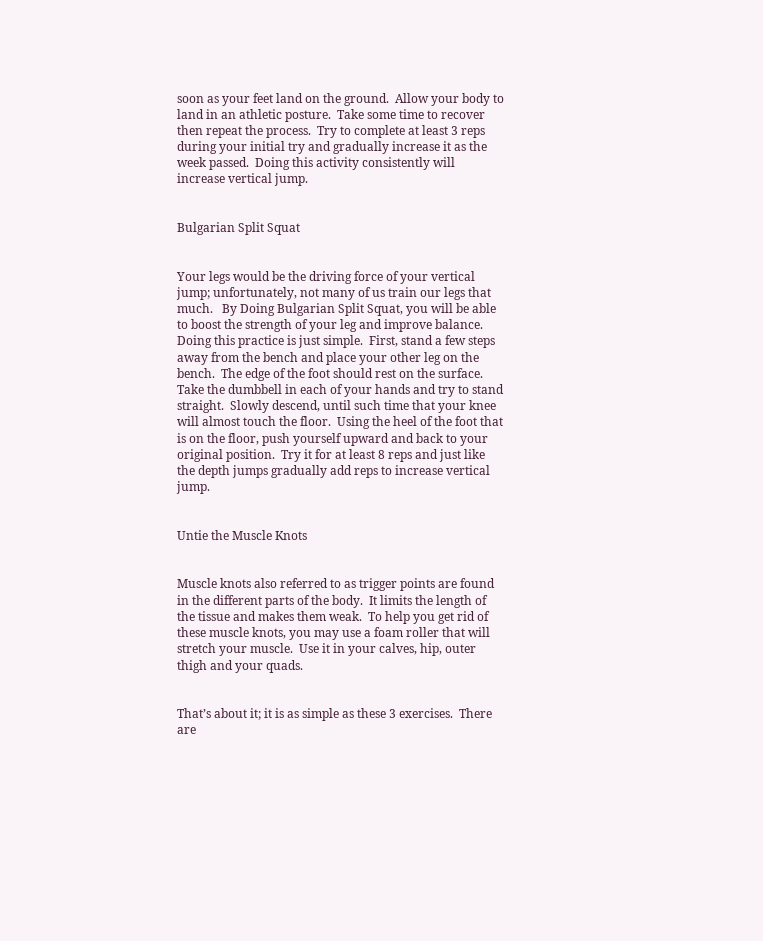soon as your feet land on the ground.  Allow your body to land in an athletic posture.  Take some time to recover then repeat the process.  Try to complete at least 3 reps during your initial try and gradually increase it as the week passed.  Doing this activity consistently will increase vertical jump.


Bulgarian Split Squat


Your legs would be the driving force of your vertical jump; unfortunately, not many of us train our legs that much.   By Doing Bulgarian Split Squat, you will be able to boost the strength of your leg and improve balance.  Doing this practice is just simple.  First, stand a few steps away from the bench and place your other leg on the bench.  The edge of the foot should rest on the surface.  Take the dumbbell in each of your hands and try to stand straight.  Slowly descend, until such time that your knee will almost touch the floor.  Using the heel of the foot that is on the floor, push yourself upward and back to your original position.  Try it for at least 8 reps and just like the depth jumps gradually add reps to increase vertical jump.


Untie the Muscle Knots


Muscle knots also referred to as trigger points are found in the different parts of the body.  It limits the length of the tissue and makes them weak.  To help you get rid of these muscle knots, you may use a foam roller that will stretch your muscle.  Use it in your calves, hip, outer thigh and your quads.


That’s about it; it is as simple as these 3 exercises.  There are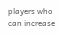players who can increase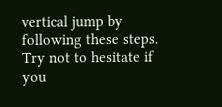vertical jump by following these steps.  Try not to hesitate if you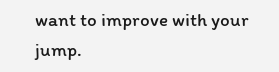want to improve with your jump.